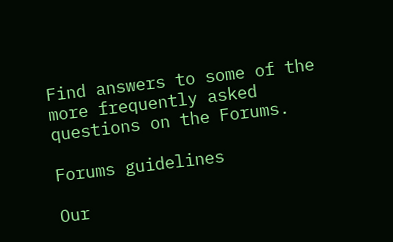Find answers to some of the more frequently asked questions on the Forums.

Forums guidelines

Our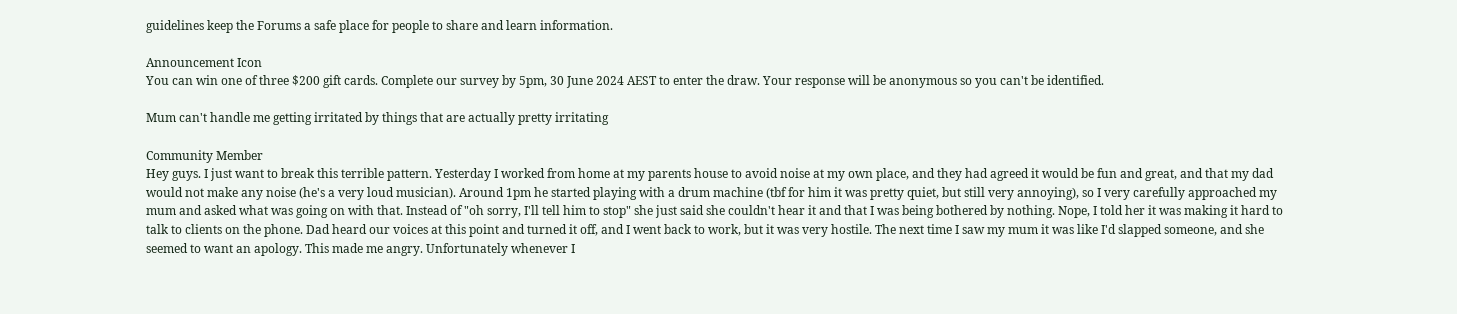guidelines keep the Forums a safe place for people to share and learn information.

Announcement Icon
You can win one of three $200 gift cards. Complete our survey by 5pm, 30 June 2024 AEST to enter the draw. Your response will be anonymous so you can't be identified.

Mum can't handle me getting irritated by things that are actually pretty irritating

Community Member
Hey guys. I just want to break this terrible pattern. Yesterday I worked from home at my parents house to avoid noise at my own place, and they had agreed it would be fun and great, and that my dad would not make any noise (he's a very loud musician). Around 1pm he started playing with a drum machine (tbf for him it was pretty quiet, but still very annoying), so I very carefully approached my mum and asked what was going on with that. Instead of "oh sorry, I'll tell him to stop" she just said she couldn't hear it and that I was being bothered by nothing. Nope, I told her it was making it hard to talk to clients on the phone. Dad heard our voices at this point and turned it off, and I went back to work, but it was very hostile. The next time I saw my mum it was like I'd slapped someone, and she seemed to want an apology. This made me angry. Unfortunately whenever I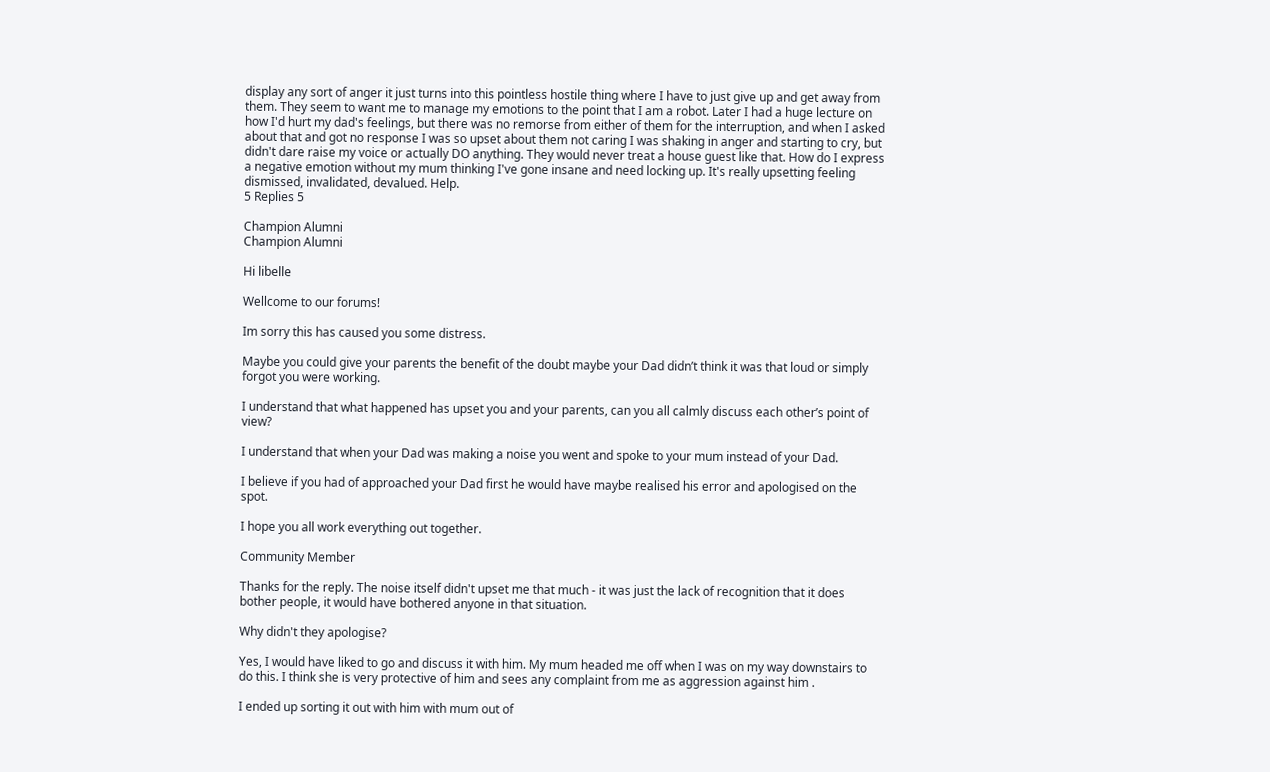display any sort of anger it just turns into this pointless hostile thing where I have to just give up and get away from them. They seem to want me to manage my emotions to the point that I am a robot. Later I had a huge lecture on how I'd hurt my dad's feelings, but there was no remorse from either of them for the interruption, and when I asked about that and got no response I was so upset about them not caring I was shaking in anger and starting to cry, but didn't dare raise my voice or actually DO anything. They would never treat a house guest like that. How do I express a negative emotion without my mum thinking I've gone insane and need locking up. It's really upsetting feeling dismissed, invalidated, devalued. Help.
5 Replies 5

Champion Alumni
Champion Alumni

Hi libelle

Wellcome to our forums!

Im sorry this has caused you some distress.

Maybe you could give your parents the benefit of the doubt maybe your Dad didn’t think it was that loud or simply forgot you were working.

I understand that what happened has upset you and your parents, can you all calmly discuss each other’s point of view?

I understand that when your Dad was making a noise you went and spoke to your mum instead of your Dad.

I believe if you had of approached your Dad first he would have maybe realised his error and apologised on the spot.

I hope you all work everything out together.

Community Member

Thanks for the reply. The noise itself didn't upset me that much - it was just the lack of recognition that it does bother people, it would have bothered anyone in that situation.

Why didn't they apologise?

Yes, I would have liked to go and discuss it with him. My mum headed me off when I was on my way downstairs to do this. I think she is very protective of him and sees any complaint from me as aggression against him .

I ended up sorting it out with him with mum out of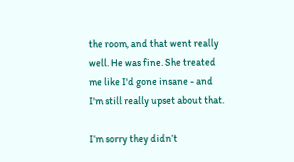the room, and that went really well. He was fine. She treated me like I'd gone insane - and I'm still really upset about that.

I’m sorry they didn’t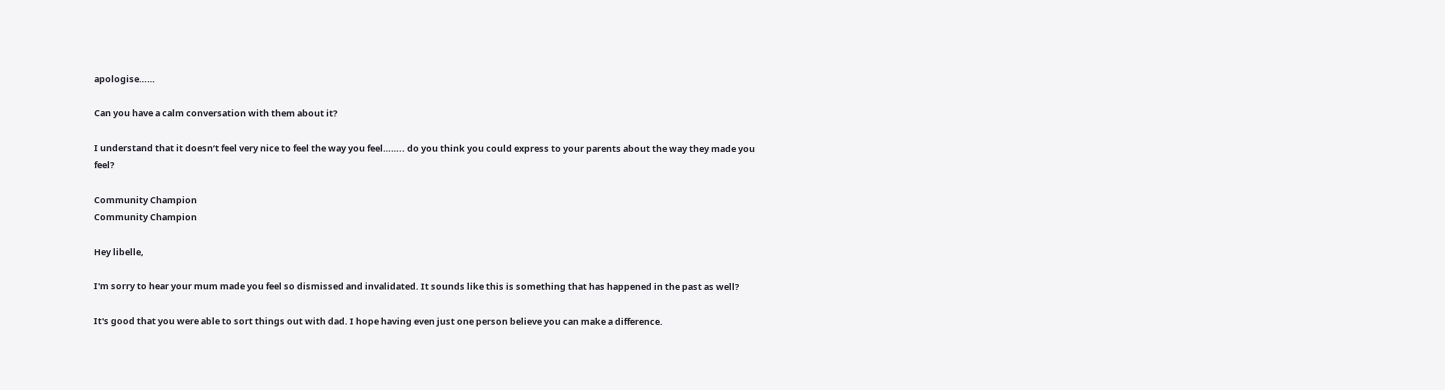apologise……

Can you have a calm conversation with them about it?

I understand that it doesn’t feel very nice to feel the way you feel…….. do you think you could express to your parents about the way they made you feel?

Community Champion
Community Champion

Hey libelle,

I'm sorry to hear your mum made you feel so dismissed and invalidated. It sounds like this is something that has happened in the past as well?

It's good that you were able to sort things out with dad. I hope having even just one person believe you can make a difference.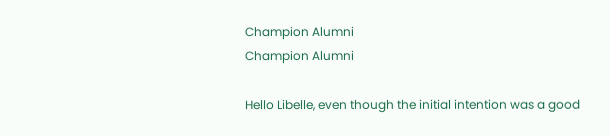Champion Alumni
Champion Alumni

Hello Libelle, even though the initial intention was a good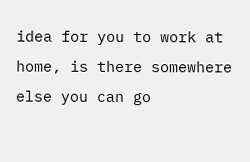idea for you to work at home, is there somewhere else you can go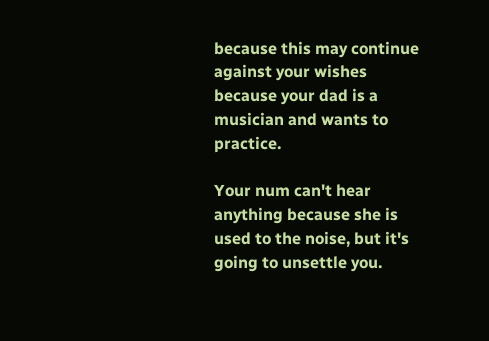because this may continue against your wishes because your dad is a musician and wants to practice.

Your num can't hear anything because she is used to the noise, but it's going to unsettle you.